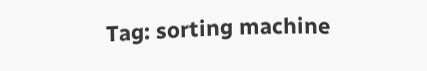Tag: sorting machine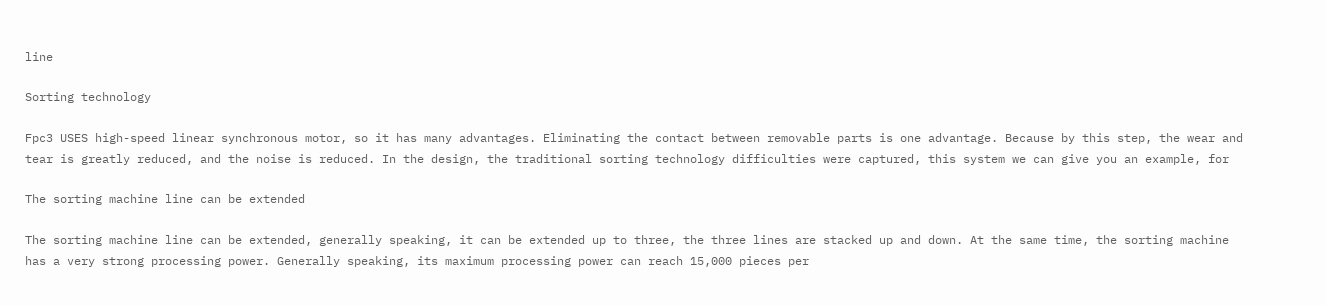line

Sorting technology

Fpc3 USES high-speed linear synchronous motor, so it has many advantages. Eliminating the contact between removable parts is one advantage. Because by this step, the wear and tear is greatly reduced, and the noise is reduced. In the design, the traditional sorting technology difficulties were captured, this system we can give you an example, for

The sorting machine line can be extended

The sorting machine line can be extended, generally speaking, it can be extended up to three, the three lines are stacked up and down. At the same time, the sorting machine has a very strong processing power. Generally speaking, its maximum processing power can reach 15,000 pieces per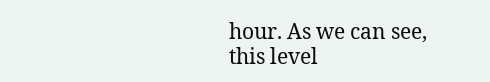hour. As we can see, this level